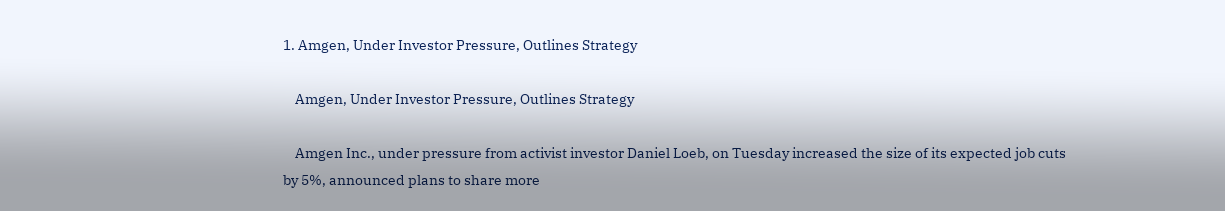1. Amgen, Under Investor Pressure, Outlines Strategy

    Amgen, Under Investor Pressure, Outlines Strategy

    Amgen Inc., under pressure from activist investor Daniel Loeb, on Tuesday increased the size of its expected job cuts by 5%, announced plans to share more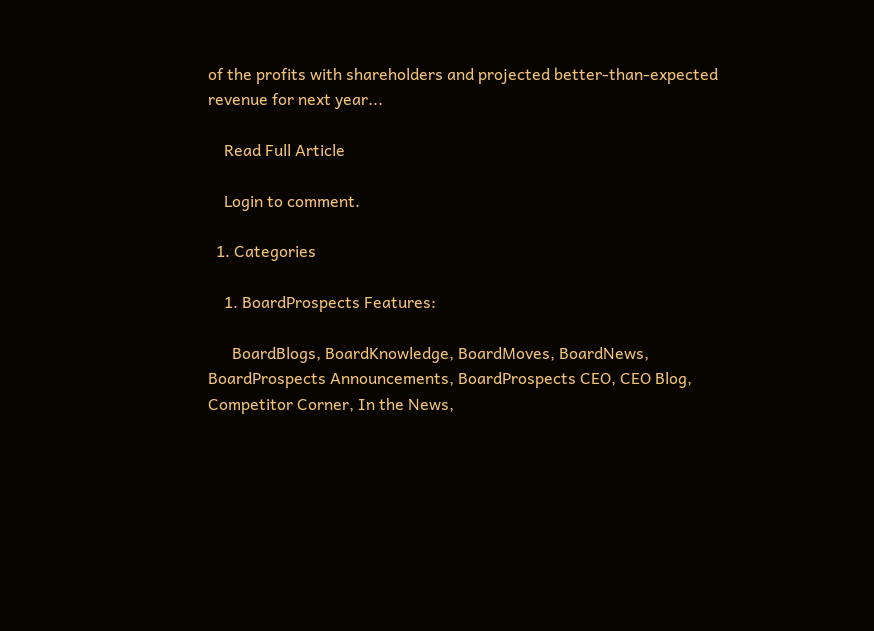of the profits with shareholders and projected better-than-expected revenue for next year...

    Read Full Article

    Login to comment.

  1. Categories

    1. BoardProspects Features:

      BoardBlogs, BoardKnowledge, BoardMoves, BoardNews, BoardProspects Announcements, BoardProspects CEO, CEO Blog, Competitor Corner, In the News,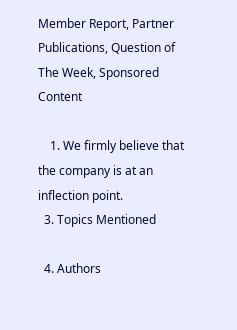Member Report, Partner Publications, Question of The Week, Sponsored Content

    1. We firmly believe that the company is at an inflection point.
  3. Topics Mentioned

  4. Authors